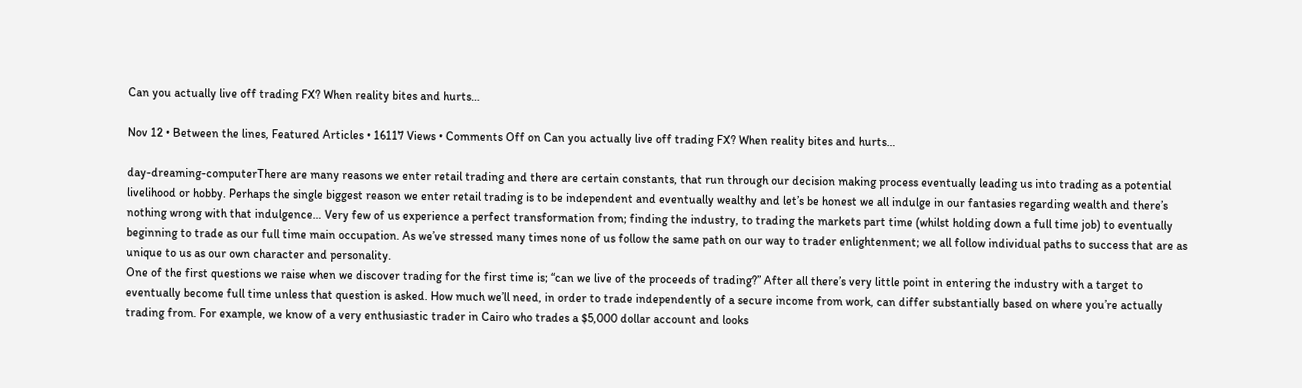Can you actually live off trading FX? When reality bites and hurts…

Nov 12 • Between the lines, Featured Articles • 16117 Views • Comments Off on Can you actually live off trading FX? When reality bites and hurts…

day-dreaming-computerThere are many reasons we enter retail trading and there are certain constants, that run through our decision making process eventually leading us into trading as a potential livelihood or hobby. Perhaps the single biggest reason we enter retail trading is to be independent and eventually wealthy and let’s be honest we all indulge in our fantasies regarding wealth and there’s nothing wrong with that indulgence… Very few of us experience a perfect transformation from; finding the industry, to trading the markets part time (whilst holding down a full time job) to eventually beginning to trade as our full time main occupation. As we’ve stressed many times none of us follow the same path on our way to trader enlightenment; we all follow individual paths to success that are as unique to us as our own character and personality.
One of the first questions we raise when we discover trading for the first time is; “can we live of the proceeds of trading?” After all there’s very little point in entering the industry with a target to eventually become full time unless that question is asked. How much we’ll need, in order to trade independently of a secure income from work, can differ substantially based on where you’re actually trading from. For example, we know of a very enthusiastic trader in Cairo who trades a $5,000 dollar account and looks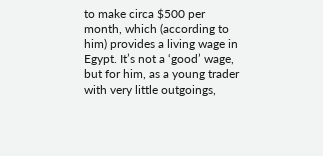to make circa $500 per month, which (according to him) provides a living wage in Egypt. It’s not a ‘good’ wage, but for him, as a young trader with very little outgoings,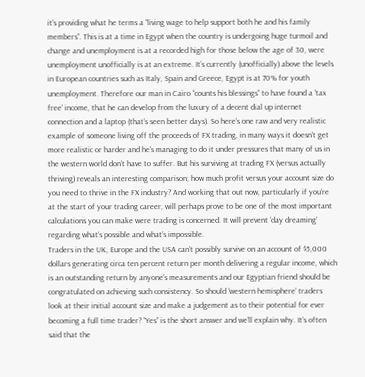it’s providing what he terms a “living wage to help support both he and his family members”. This is at a time in Egypt when the country is undergoing huge turmoil and change and unemployment is at a recorded high for those below the age of 30, were unemployment unofficially is at an extreme. It’s currently (unofficially) above the levels in European countries such as Italy, Spain and Greece, Egypt is at 70% for youth unemployment. Therefore our man in Cairo “counts his blessings” to have found a ‘tax free’ income, that he can develop from the luxury of a decent dial up internet connection and a laptop (that’s seen better days). So here’s one raw and very realistic example of someone living off the proceeds of FX trading, in many ways it doesn’t get more realistic or harder and he’s managing to do it under pressures that many of us in the western world don’t have to suffer. But his surviving at trading FX (versus actually thriving) reveals an interesting comparison; how much profit versus your account size do you need to thrive in the FX industry? And working that out now, particularly if you’re at the start of your trading career, will perhaps prove to be one of the most important calculations you can make were trading is concerned. It will prevent ‘day dreaming’ regarding what’s possible and what’s impossible.
Traders in the UK, Europe and the USA can’t possibly survive on an account of $5,000 dollars generating circa ten percent return per month delivering a regular income, which is an outstanding return by anyone’s measurements and our Egyptian friend should be congratulated on achieving such consistency. So should ‘western hemisphere’ traders look at their initial account size and make a judgement as to their potential for ever becoming a full time trader? “Yes” is the short answer and we’ll explain why. It’s often said that the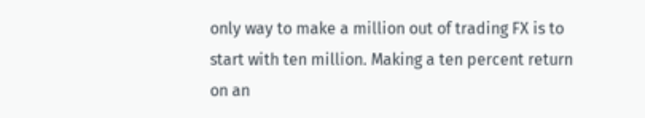only way to make a million out of trading FX is to start with ten million. Making a ten percent return on an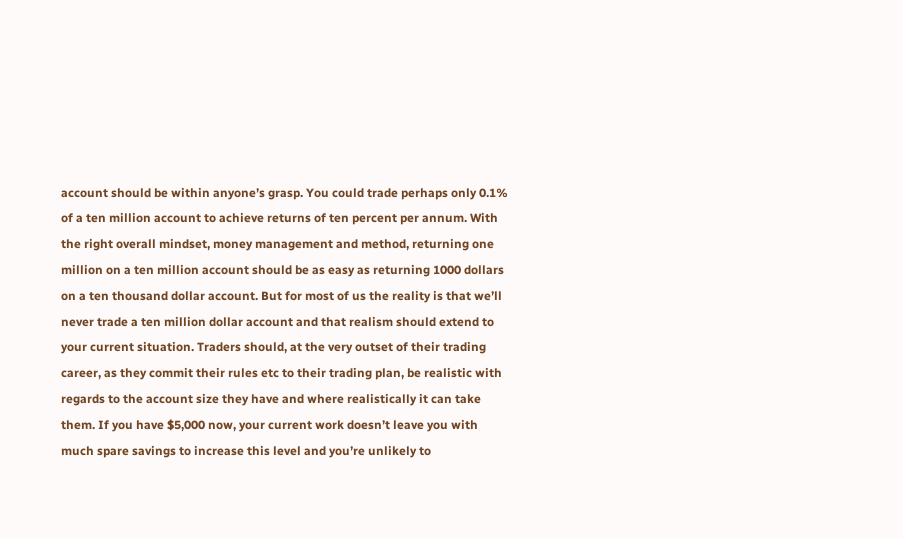account should be within anyone’s grasp. You could trade perhaps only 0.1% of a ten million account to achieve returns of ten percent per annum. With the right overall mindset, money management and method, returning one million on a ten million account should be as easy as returning 1000 dollars on a ten thousand dollar account. But for most of us the reality is that we’ll never trade a ten million dollar account and that realism should extend to your current situation. Traders should, at the very outset of their trading career, as they commit their rules etc to their trading plan, be realistic with regards to the account size they have and where realistically it can take them. If you have $5,000 now, your current work doesn’t leave you with much spare savings to increase this level and you’re unlikely to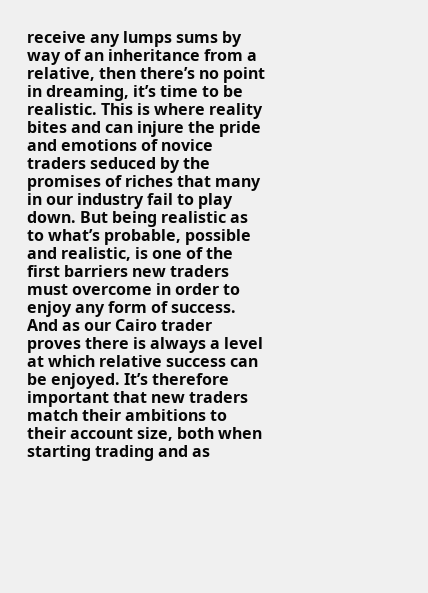receive any lumps sums by way of an inheritance from a relative, then there’s no point in dreaming, it’s time to be realistic. This is where reality bites and can injure the pride and emotions of novice traders seduced by the promises of riches that many in our industry fail to play down. But being realistic as to what’s probable, possible and realistic, is one of the first barriers new traders must overcome in order to enjoy any form of success. And as our Cairo trader proves there is always a level at which relative success can be enjoyed. It’s therefore important that new traders match their ambitions to their account size, both when starting trading and as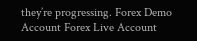they’re progressing. Forex Demo Account Forex Live Account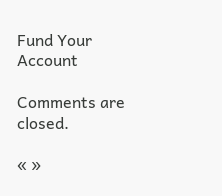Fund Your Account

Comments are closed.

« »